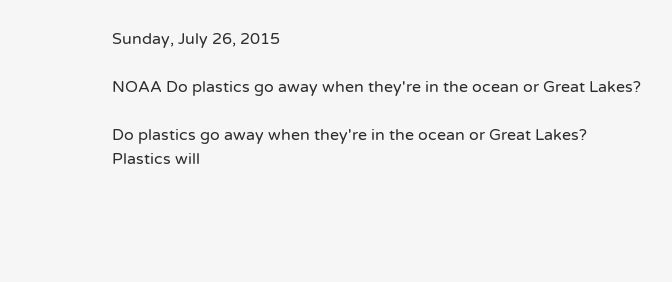Sunday, July 26, 2015

NOAA Do plastics go away when they're in the ocean or Great Lakes?

Do plastics go away when they're in the ocean or Great Lakes?
Plastics will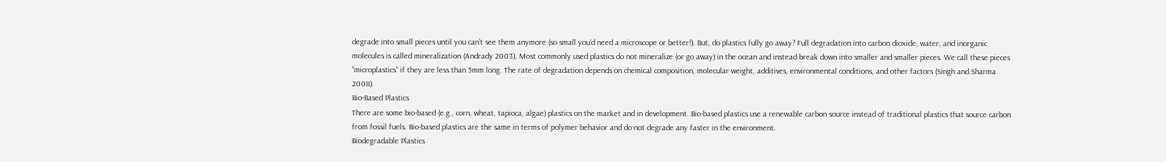degrade into small pieces until you can’t see them anymore (so small you’d need a microscope or better!). But, do plastics fully go away? Full degradation into carbon dioxide, water, and inorganic molecules is called mineralization (Andrady 2003). Most commonly used plastics do not mineralize (or go away) in the ocean and instead break down into smaller and smaller pieces. We call these pieces “microplastics” if they are less than 5mm long. The rate of degradation depends on chemical composition, molecular weight, additives, environmental conditions, and other factors (Singh and Sharma 2008).
Bio-Based Plastics
There are some bio-based (e.g., corn, wheat, tapioca, algae) plastics on the market and in development. Bio-based plastics use a renewable carbon source instead of traditional plastics that source carbon from fossil fuels. Bio-based plastics are the same in terms of polymer behavior and do not degrade any faster in the environment.
Biodegradable Plastics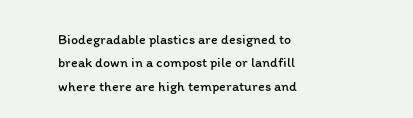Biodegradable plastics are designed to break down in a compost pile or landfill where there are high temperatures and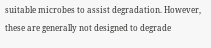suitable microbes to assist degradation. However, these are generally not designed to degrade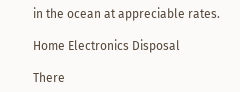in the ocean at appreciable rates.

Home Electronics Disposal

There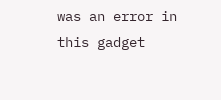was an error in this gadget